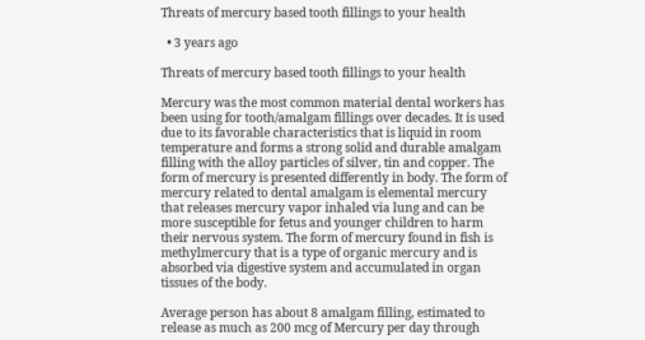Threats of mercury based tooth fillings to your health

  • 3 years ago

Threats of mercury based tooth fillings to your health

Mercury was the most common material dental workers has been using for tooth/amalgam fillings over decades. It is used due to its favorable characteristics that is liquid in room temperature and forms a strong solid and durable amalgam filling with the alloy particles of silver, tin and copper. The form of mercury is presented differently in body. The form of mercury related to dental amalgam is elemental mercury that releases mercury vapor inhaled via lung and can be more susceptible for fetus and younger children to harm their nervous system. The form of mercury found in fish is methylmercury that is a type of organic mercury and is absorbed via digestive system and accumulated in organ tissues of the body.

Average person has about 8 amalgam filling, estimated to release as much as 200 mcg of Mercury per day through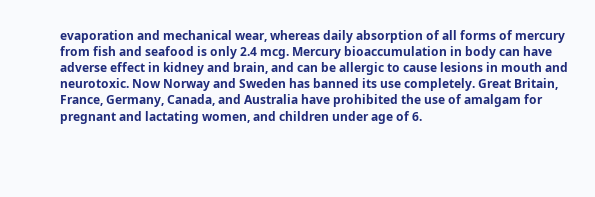evaporation and mechanical wear, whereas daily absorption of all forms of mercury from fish and seafood is only 2.4 mcg. Mercury bioaccumulation in body can have adverse effect in kidney and brain, and can be allergic to cause lesions in mouth and neurotoxic. Now Norway and Sweden has banned its use completely. Great Britain, France, Germany, Canada, and Australia have prohibited the use of amalgam for pregnant and lactating women, and children under age of 6.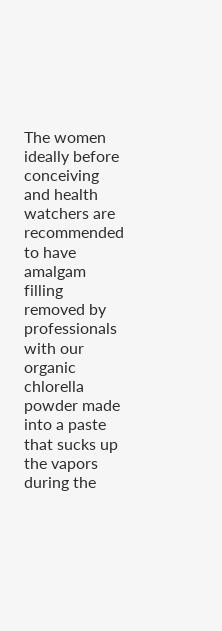The women ideally before conceiving and health watchers are recommended to have amalgam filling removed by professionals with our organic chlorella powder made into a paste that sucks up the vapors during the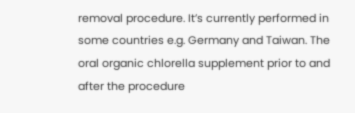removal procedure. It’s currently performed in some countries e.g. Germany and Taiwan. The oral organic chlorella supplement prior to and after the procedure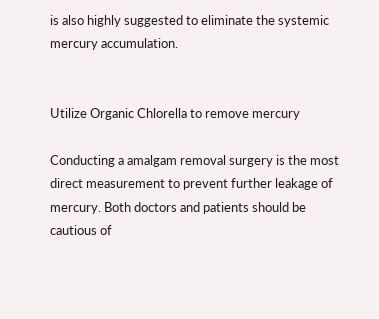is also highly suggested to eliminate the systemic mercury accumulation.


Utilize Organic Chlorella to remove mercury

Conducting a amalgam removal surgery is the most direct measurement to prevent further leakage of mercury. Both doctors and patients should be cautious of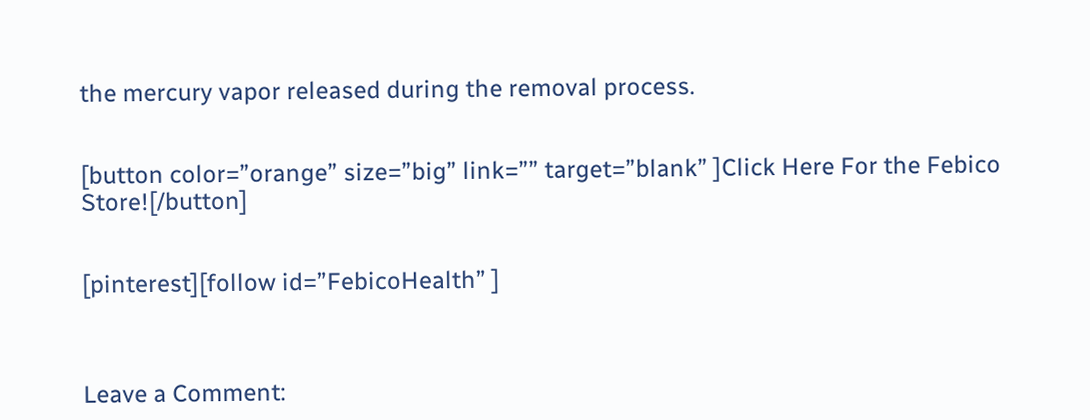the mercury vapor released during the removal process.


[button color=”orange” size=”big” link=”” target=”blank” ]Click Here For the Febico Store![/button]


[pinterest][follow id=”FebicoHealth” ]



Leave a Comment: